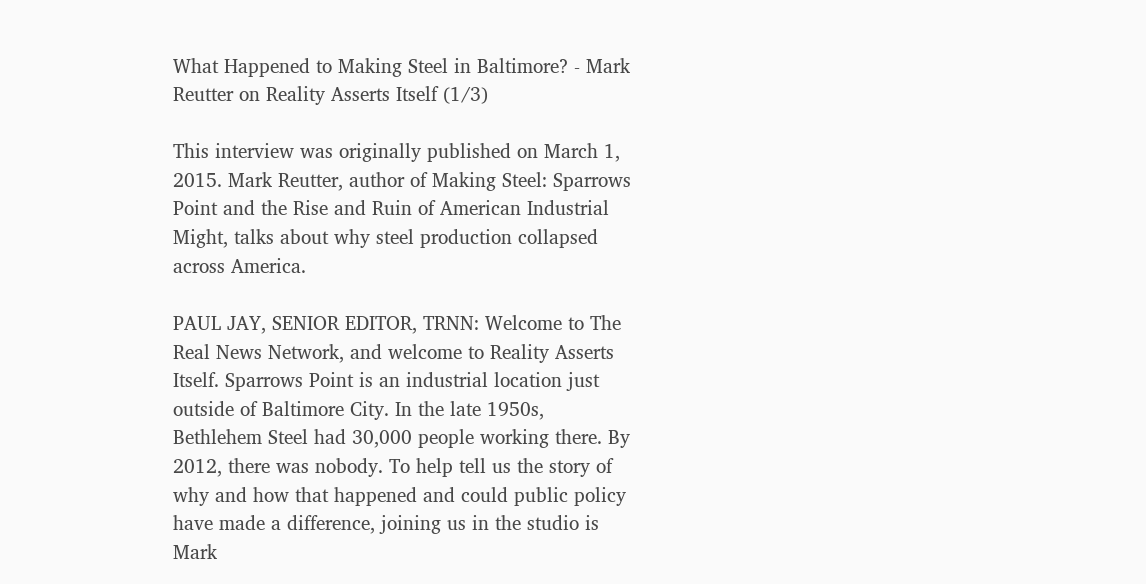What Happened to Making Steel in Baltimore? - Mark Reutter on Reality Asserts Itself (1/3)

This interview was originally published on March 1, 2015. Mark Reutter, author of Making Steel: Sparrows Point and the Rise and Ruin of American Industrial Might, talks about why steel production collapsed across America.

PAUL JAY, SENIOR EDITOR, TRNN: Welcome to The Real News Network, and welcome to Reality Asserts Itself. Sparrows Point is an industrial location just outside of Baltimore City. In the late 1950s, Bethlehem Steel had 30,000 people working there. By 2012, there was nobody. To help tell us the story of why and how that happened and could public policy have made a difference, joining us in the studio is Mark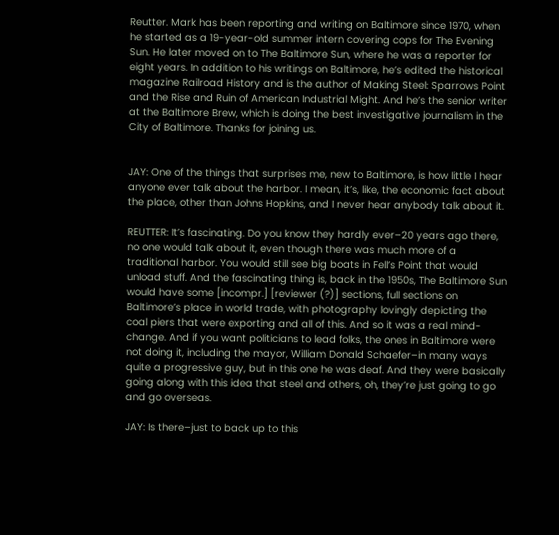Reutter. Mark has been reporting and writing on Baltimore since 1970, when he started as a 19-year-old summer intern covering cops for The Evening Sun. He later moved on to The Baltimore Sun, where he was a reporter for eight years. In addition to his writings on Baltimore, he’s edited the historical magazine Railroad History and is the author of Making Steel: Sparrows Point and the Rise and Ruin of American Industrial Might. And he’s the senior writer at the Baltimore Brew, which is doing the best investigative journalism in the City of Baltimore. Thanks for joining us.


JAY: One of the things that surprises me, new to Baltimore, is how little I hear anyone ever talk about the harbor. I mean, it’s, like, the economic fact about the place, other than Johns Hopkins, and I never hear anybody talk about it.

REUTTER: It’s fascinating. Do you know they hardly ever–20 years ago there, no one would talk about it, even though there was much more of a traditional harbor. You would still see big boats in Fell’s Point that would unload stuff. And the fascinating thing is, back in the 1950s, The Baltimore Sun would have some [incompr.] [reviewer (?)] sections, full sections on Baltimore’s place in world trade, with photography lovingly depicting the coal piers that were exporting and all of this. And so it was a real mind-change. And if you want politicians to lead folks, the ones in Baltimore were not doing it, including the mayor, William Donald Schaefer–in many ways quite a progressive guy, but in this one he was deaf. And they were basically going along with this idea that steel and others, oh, they’re just going to go and go overseas.

JAY: Is there–just to back up to this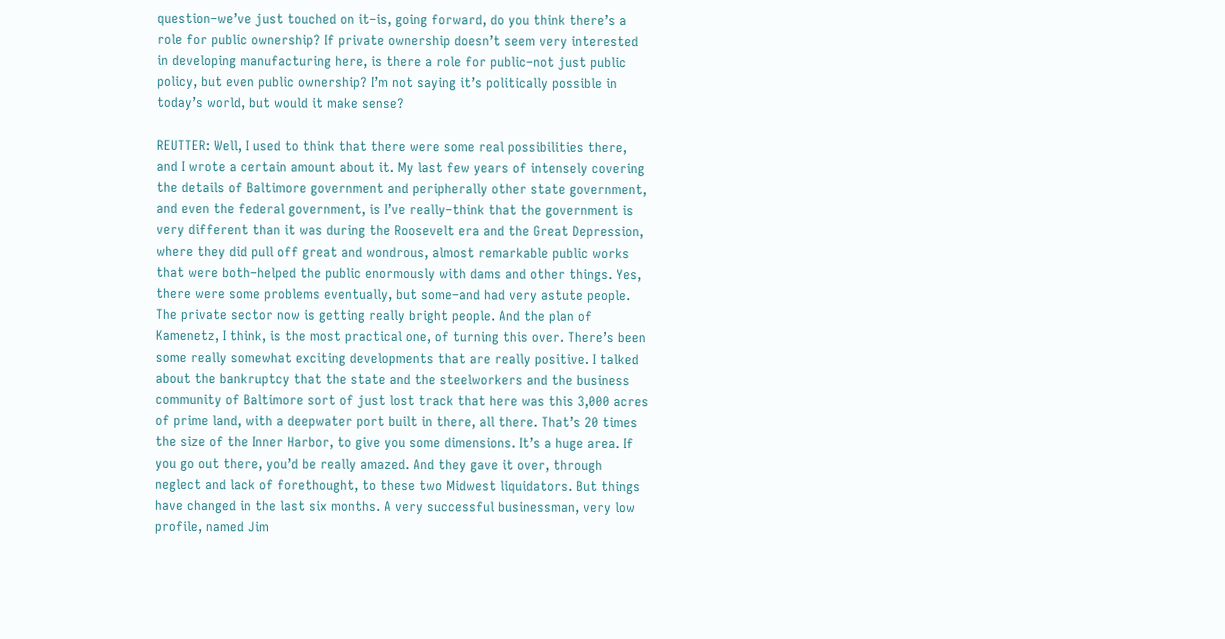question–we’ve just touched on it–is, going forward, do you think there’s a role for public ownership? If private ownership doesn’t seem very interested in developing manufacturing here, is there a role for public–not just public policy, but even public ownership? I’m not saying it’s politically possible in today’s world, but would it make sense?

REUTTER: Well, I used to think that there were some real possibilities there, and I wrote a certain amount about it. My last few years of intensely covering the details of Baltimore government and peripherally other state government, and even the federal government, is I’ve really–think that the government is very different than it was during the Roosevelt era and the Great Depression, where they did pull off great and wondrous, almost remarkable public works that were both–helped the public enormously with dams and other things. Yes, there were some problems eventually, but some–and had very astute people. The private sector now is getting really bright people. And the plan of Kamenetz, I think, is the most practical one, of turning this over. There’s been some really somewhat exciting developments that are really positive. I talked about the bankruptcy that the state and the steelworkers and the business community of Baltimore sort of just lost track that here was this 3,000 acres of prime land, with a deepwater port built in there, all there. That’s 20 times the size of the Inner Harbor, to give you some dimensions. It’s a huge area. If you go out there, you’d be really amazed. And they gave it over, through neglect and lack of forethought, to these two Midwest liquidators. But things have changed in the last six months. A very successful businessman, very low profile, named Jim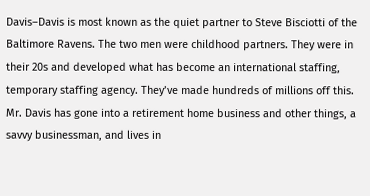Davis–Davis is most known as the quiet partner to Steve Bisciotti of the Baltimore Ravens. The two men were childhood partners. They were in their 20s and developed what has become an international staffing, temporary staffing agency. They’ve made hundreds of millions off this. Mr. Davis has gone into a retirement home business and other things, a savvy businessman, and lives in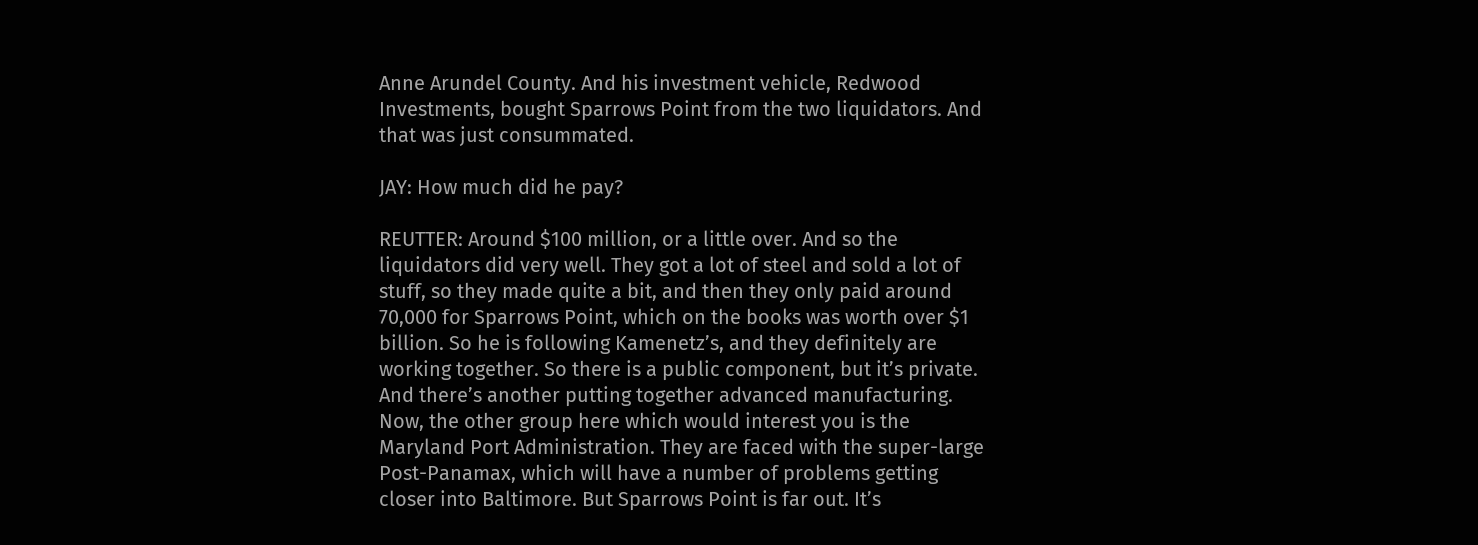Anne Arundel County. And his investment vehicle, Redwood Investments, bought Sparrows Point from the two liquidators. And that was just consummated.

JAY: How much did he pay?

REUTTER: Around $100 million, or a little over. And so the liquidators did very well. They got a lot of steel and sold a lot of stuff, so they made quite a bit, and then they only paid around 70,000 for Sparrows Point, which on the books was worth over $1 billion. So he is following Kamenetz’s, and they definitely are working together. So there is a public component, but it’s private. And there’s another putting together advanced manufacturing. Now, the other group here which would interest you is the Maryland Port Administration. They are faced with the super-large Post-Panamax, which will have a number of problems getting closer into Baltimore. But Sparrows Point is far out. It’s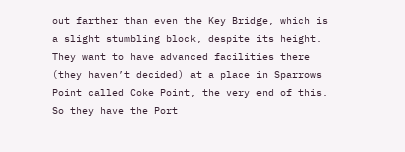out farther than even the Key Bridge, which is a slight stumbling block, despite its height. They want to have advanced facilities there (they haven’t decided) at a place in Sparrows Point called Coke Point, the very end of this. So they have the Port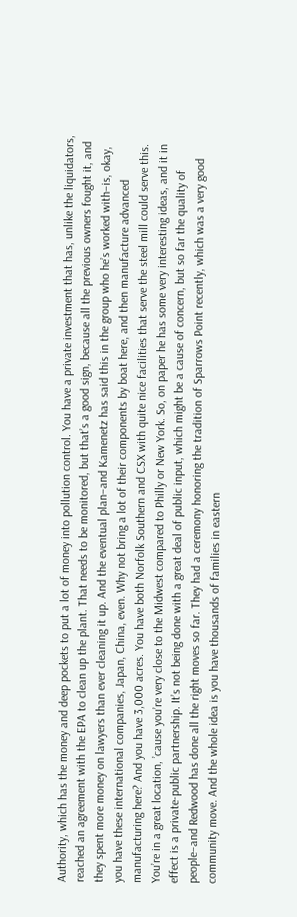Authority, which has the money and deep pockets to put a lot of money into pollution control. You have a private investment that has, unlike the liquidators, reached an agreement with the EPA to clean up the plant. That needs to be monitored, but that’s a good sign, because all the previous owners fought it, and they spent more money on lawyers than ever cleaning it up. And the eventual plan–and Kamenetz has said this in the group who he’s worked with–is, okay, you have these international companies, Japan, China, even. Why not bring a lot of their components by boat here, and then manufacture advanced manufacturing here? And you have 3,000 acres. You have both Norfolk Southern and CSX with quite nice facilities that serve the steel mill could serve this. You’re in a great location, ’cause you’re very close to the Midwest compared to Philly or New York. So, on paper he has some very interesting ideas, and it in effect is a private-public partnership. It’s not being done with a great deal of public input, which might be a cause of concern, but so far the quality of people–and Redwood has done all the right moves so far. They had a ceremony honoring the tradition of Sparrows Point recently, which was a very good community move. And the whole idea is you have thousands of families in eastern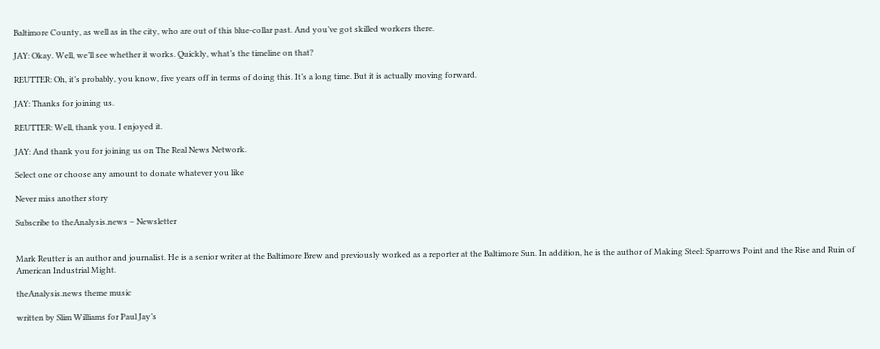Baltimore County, as well as in the city, who are out of this blue-collar past. And you’ve got skilled workers there.

JAY: Okay. Well, we’ll see whether it works. Quickly, what’s the timeline on that?

REUTTER: Oh, it’s probably, you know, five years off in terms of doing this. It’s a long time. But it is actually moving forward.

JAY: Thanks for joining us.

REUTTER: Well, thank you. I enjoyed it.

JAY: And thank you for joining us on The Real News Network.

Select one or choose any amount to donate whatever you like

Never miss another story

Subscribe to theAnalysis.news – Newsletter


Mark Reutter is an author and journalist. He is a senior writer at the Baltimore Brew and previously worked as a reporter at the Baltimore Sun. In addition, he is the author of Making Steel: Sparrows Point and the Rise and Ruin of American Industrial Might.

theAnalysis.news theme music

written by Slim Williams for Paul Jay’s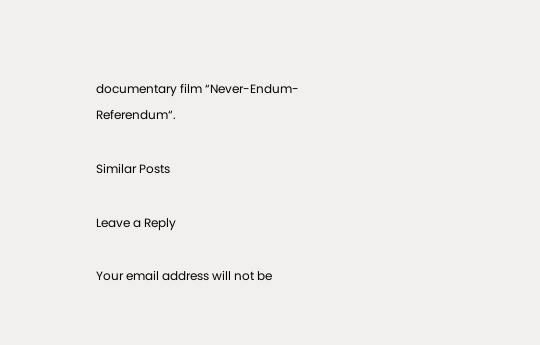documentary film “Never-Endum-Referendum“.

Similar Posts

Leave a Reply

Your email address will not be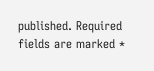published. Required fields are marked *